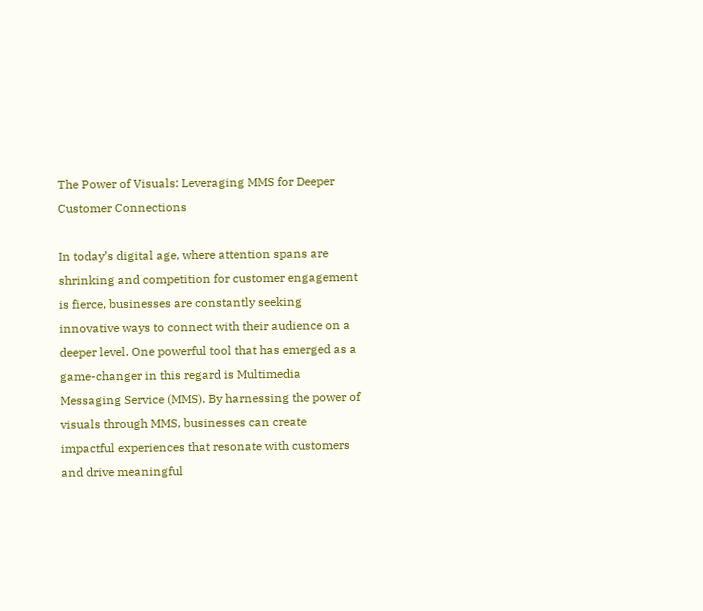The Power of Visuals: Leveraging MMS for Deeper Customer Connections

In today’s digital age, where attention spans are shrinking and competition for customer engagement is fierce, businesses are constantly seeking innovative ways to connect with their audience on a deeper level. One powerful tool that has emerged as a game-changer in this regard is Multimedia Messaging Service (MMS). By harnessing the power of visuals through MMS, businesses can create impactful experiences that resonate with customers and drive meaningful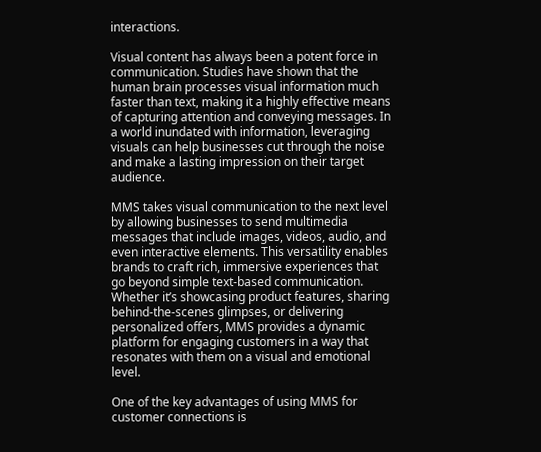interactions.

Visual content has always been a potent force in communication. Studies have shown that the human brain processes visual information much faster than text, making it a highly effective means of capturing attention and conveying messages. In a world inundated with information, leveraging visuals can help businesses cut through the noise and make a lasting impression on their target audience.

MMS takes visual communication to the next level by allowing businesses to send multimedia messages that include images, videos, audio, and even interactive elements. This versatility enables brands to craft rich, immersive experiences that go beyond simple text-based communication. Whether it’s showcasing product features, sharing behind-the-scenes glimpses, or delivering personalized offers, MMS provides a dynamic platform for engaging customers in a way that resonates with them on a visual and emotional level.

One of the key advantages of using MMS for customer connections is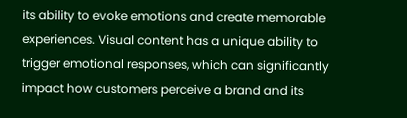its ability to evoke emotions and create memorable experiences. Visual content has a unique ability to trigger emotional responses, which can significantly impact how customers perceive a brand and its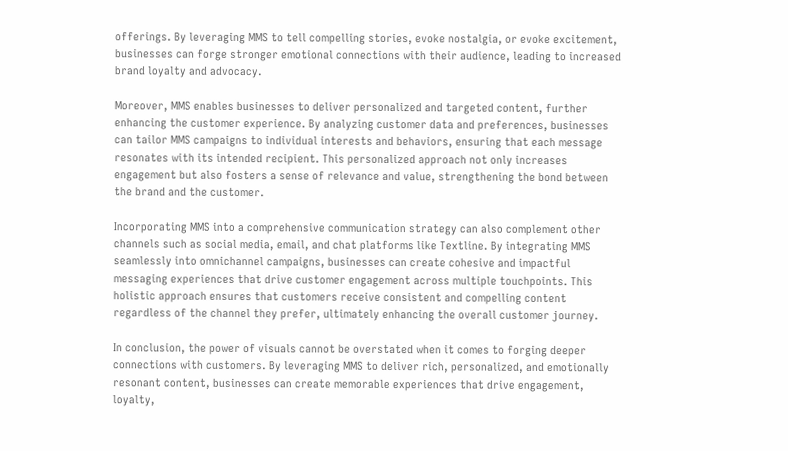offerings. By leveraging MMS to tell compelling stories, evoke nostalgia, or evoke excitement, businesses can forge stronger emotional connections with their audience, leading to increased brand loyalty and advocacy.

Moreover, MMS enables businesses to deliver personalized and targeted content, further enhancing the customer experience. By analyzing customer data and preferences, businesses can tailor MMS campaigns to individual interests and behaviors, ensuring that each message resonates with its intended recipient. This personalized approach not only increases engagement but also fosters a sense of relevance and value, strengthening the bond between the brand and the customer.

Incorporating MMS into a comprehensive communication strategy can also complement other channels such as social media, email, and chat platforms like Textline. By integrating MMS seamlessly into omnichannel campaigns, businesses can create cohesive and impactful messaging experiences that drive customer engagement across multiple touchpoints. This holistic approach ensures that customers receive consistent and compelling content regardless of the channel they prefer, ultimately enhancing the overall customer journey.

In conclusion, the power of visuals cannot be overstated when it comes to forging deeper connections with customers. By leveraging MMS to deliver rich, personalized, and emotionally resonant content, businesses can create memorable experiences that drive engagement, loyalty,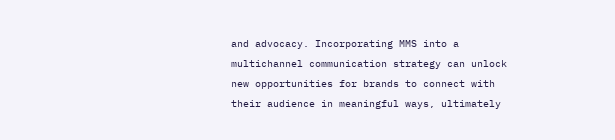and advocacy. Incorporating MMS into a multichannel communication strategy can unlock new opportunities for brands to connect with their audience in meaningful ways, ultimately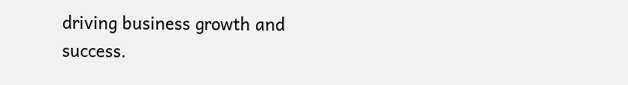driving business growth and success.